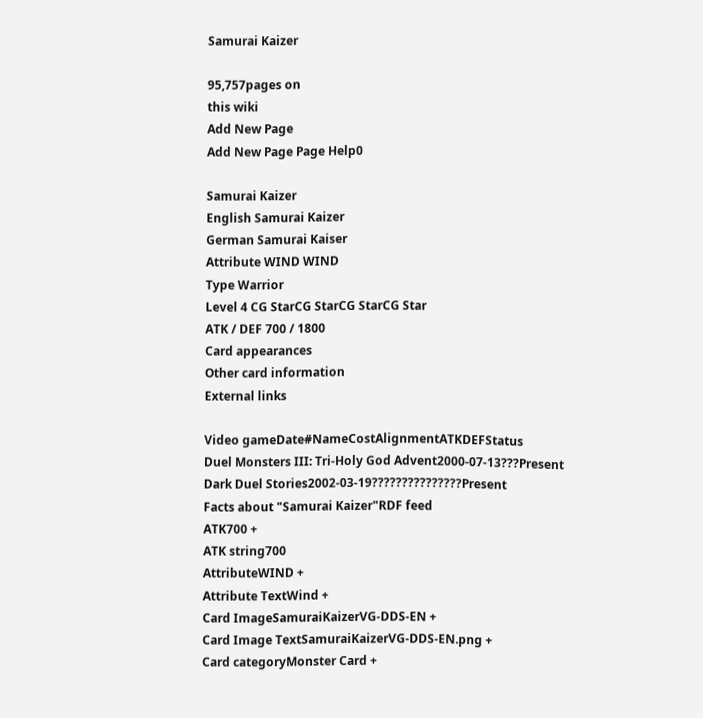Samurai Kaizer

95,757pages on
this wiki
Add New Page
Add New Page Page Help0

Samurai Kaizer
English Samurai Kaizer
German Samurai Kaiser
Attribute WIND WIND
Type Warrior
Level 4 CG StarCG StarCG StarCG Star
ATK / DEF 700 / 1800
Card appearances
Other card information
External links

Video gameDate#NameCostAlignmentATKDEFStatus
Duel Monsters III: Tri-Holy God Advent2000-07-13???Present
Dark Duel Stories2002-03-19???????????????Present
Facts about "Samurai Kaizer"RDF feed
ATK700 +
ATK string700
AttributeWIND +
Attribute TextWind +
Card ImageSamuraiKaizerVG-DDS-EN +
Card Image TextSamuraiKaizerVG-DDS-EN.png +
Card categoryMonster Card +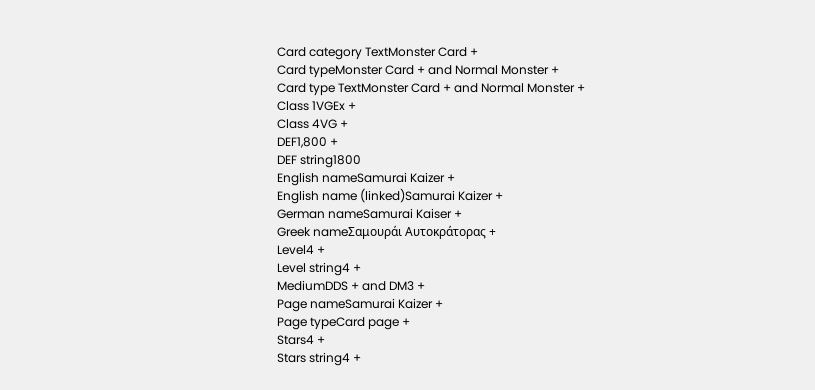Card category TextMonster Card +
Card typeMonster Card + and Normal Monster +
Card type TextMonster Card + and Normal Monster +
Class 1VGEx +
Class 4VG +
DEF1,800 +
DEF string1800
English nameSamurai Kaizer +
English name (linked)Samurai Kaizer +
German nameSamurai Kaiser +
Greek nameΣαμουράι Αυτοκράτορας +
Level4 +
Level string4 +
MediumDDS + and DM3 +
Page nameSamurai Kaizer +
Page typeCard page +
Stars4 +
Stars string4 +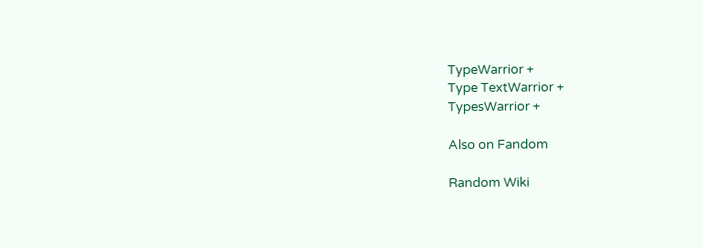TypeWarrior +
Type TextWarrior +
TypesWarrior +

Also on Fandom

Random Wiki